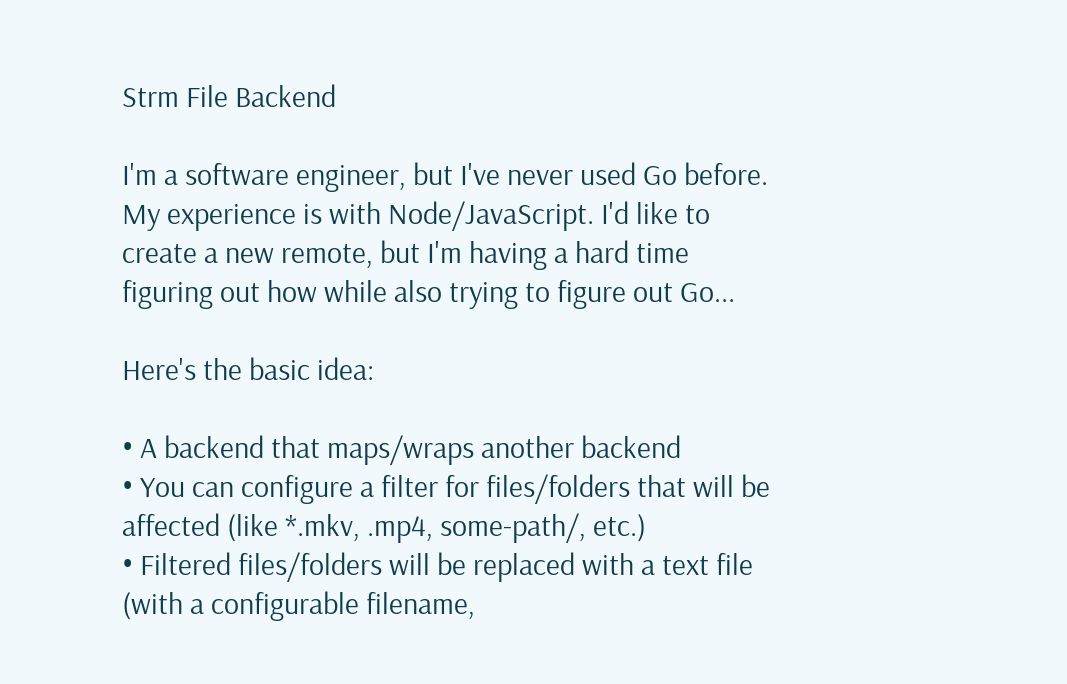Strm File Backend

I'm a software engineer, but I've never used Go before. My experience is with Node/JavaScript. I'd like to create a new remote, but I'm having a hard time figuring out how while also trying to figure out Go...

Here's the basic idea:

• A backend that maps/wraps another backend
• You can configure a filter for files/folders that will be affected (like *.mkv, .mp4, some-path/, etc.)
• Filtered files/folders will be replaced with a text file (with a configurable filename,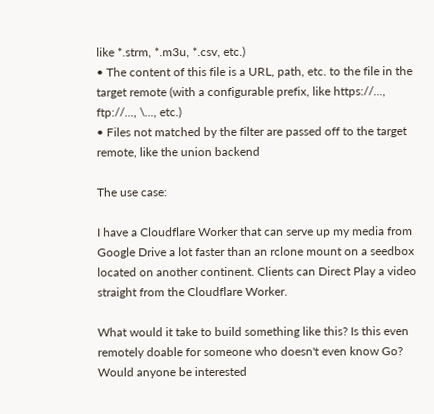like *.strm, *.m3u, *.csv, etc.)
• The content of this file is a URL, path, etc. to the file in the target remote (with a configurable prefix, like https://..., ftp://..., \..., etc.)
• Files not matched by the filter are passed off to the target remote, like the union backend

The use case:

I have a Cloudflare Worker that can serve up my media from Google Drive a lot faster than an rclone mount on a seedbox located on another continent. Clients can Direct Play a video straight from the Cloudflare Worker.

What would it take to build something like this? Is this even remotely doable for someone who doesn't even know Go? Would anyone be interested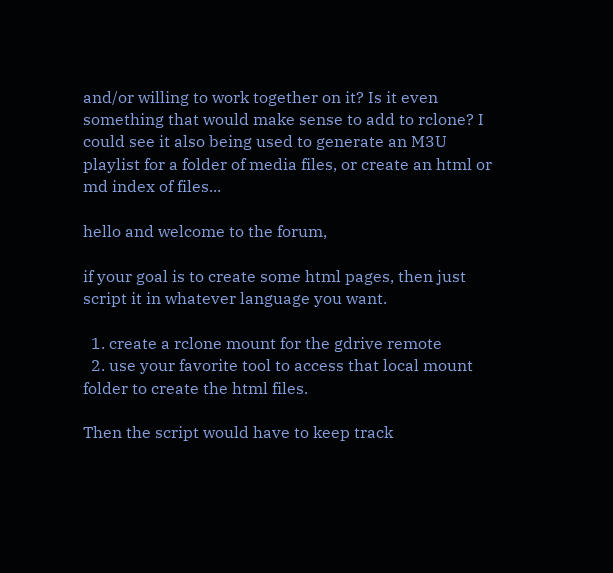and/or willing to work together on it? Is it even something that would make sense to add to rclone? I could see it also being used to generate an M3U playlist for a folder of media files, or create an html or md index of files...

hello and welcome to the forum,

if your goal is to create some html pages, then just script it in whatever language you want.

  1. create a rclone mount for the gdrive remote
  2. use your favorite tool to access that local mount folder to create the html files.

Then the script would have to keep track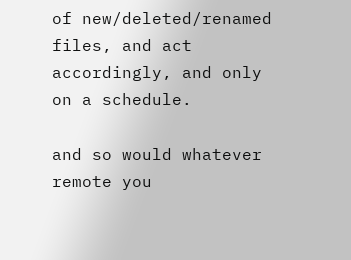of new/deleted/renamed files, and act accordingly, and only on a schedule.

and so would whatever remote you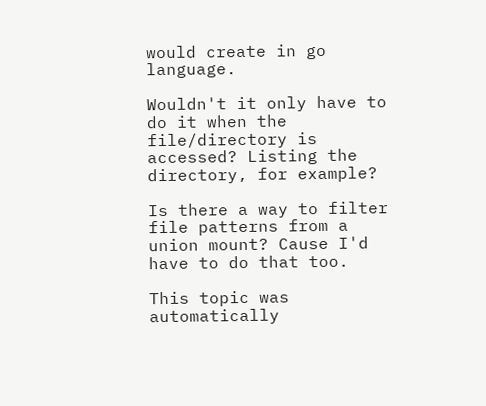would create in go language.

Wouldn't it only have to do it when the file/directory is accessed? Listing the directory, for example?

Is there a way to filter file patterns from a union mount? Cause I'd have to do that too.

This topic was automatically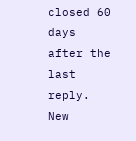closed 60 days after the last reply. New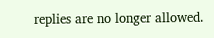replies are no longer allowed.